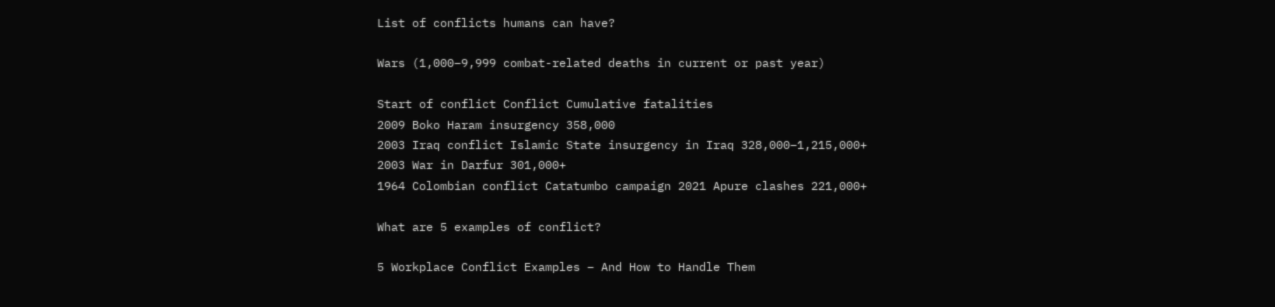List of conflicts humans can have?

Wars (1,000–9,999 combat-related deaths in current or past year)

Start of conflict Conflict Cumulative fatalities
2009 Boko Haram insurgency 358,000
2003 Iraq conflict Islamic State insurgency in Iraq 328,000–1,215,000+
2003 War in Darfur 301,000+
1964 Colombian conflict Catatumbo campaign 2021 Apure clashes 221,000+

What are 5 examples of conflict?

5 Workplace Conflict Examples – And How to Handle Them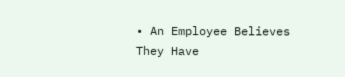• An Employee Believes They Have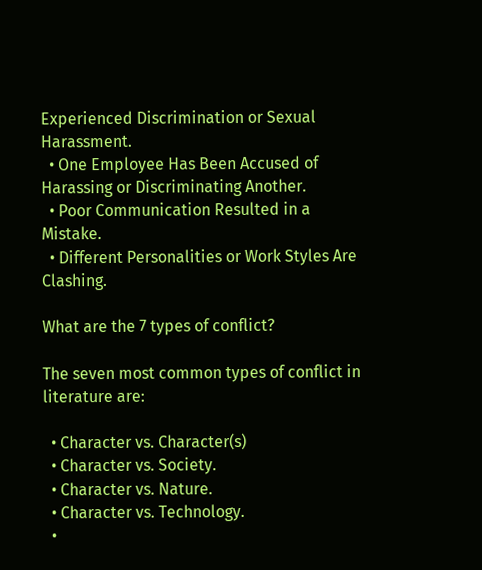Experienced Discrimination or Sexual Harassment.
  • One Employee Has Been Accused of Harassing or Discriminating Another.
  • Poor Communication Resulted in a Mistake.
  • Different Personalities or Work Styles Are Clashing.

What are the 7 types of conflict?

The seven most common types of conflict in literature are:

  • Character vs. Character(s)
  • Character vs. Society.
  • Character vs. Nature.
  • Character vs. Technology.
  •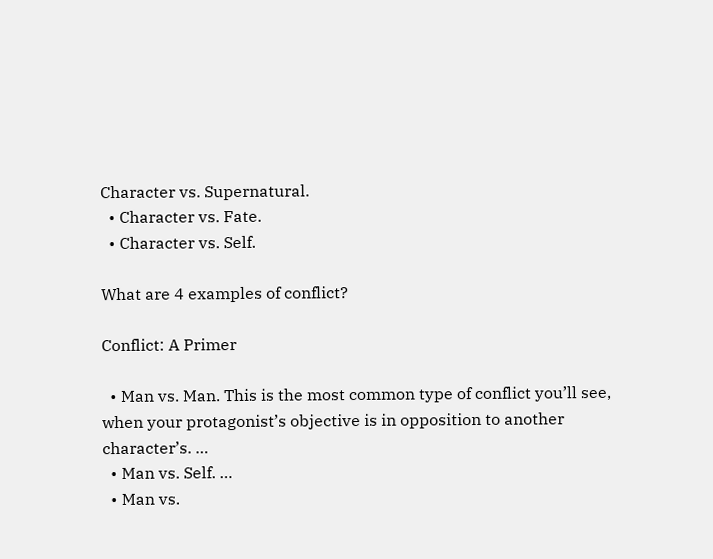Character vs. Supernatural.
  • Character vs. Fate.
  • Character vs. Self.

What are 4 examples of conflict?

Conflict: A Primer

  • Man vs. Man. This is the most common type of conflict you’ll see, when your protagonist’s objective is in opposition to another character’s. …
  • Man vs. Self. …
  • Man vs.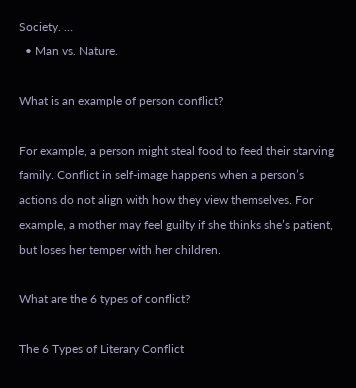Society. …
  • Man vs. Nature.

What is an example of person conflict?

For example, a person might steal food to feed their starving family. Conflict in self-image happens when a person’s actions do not align with how they view themselves. For example, a mother may feel guilty if she thinks she’s patient, but loses her temper with her children.

What are the 6 types of conflict?

The 6 Types of Literary Conflict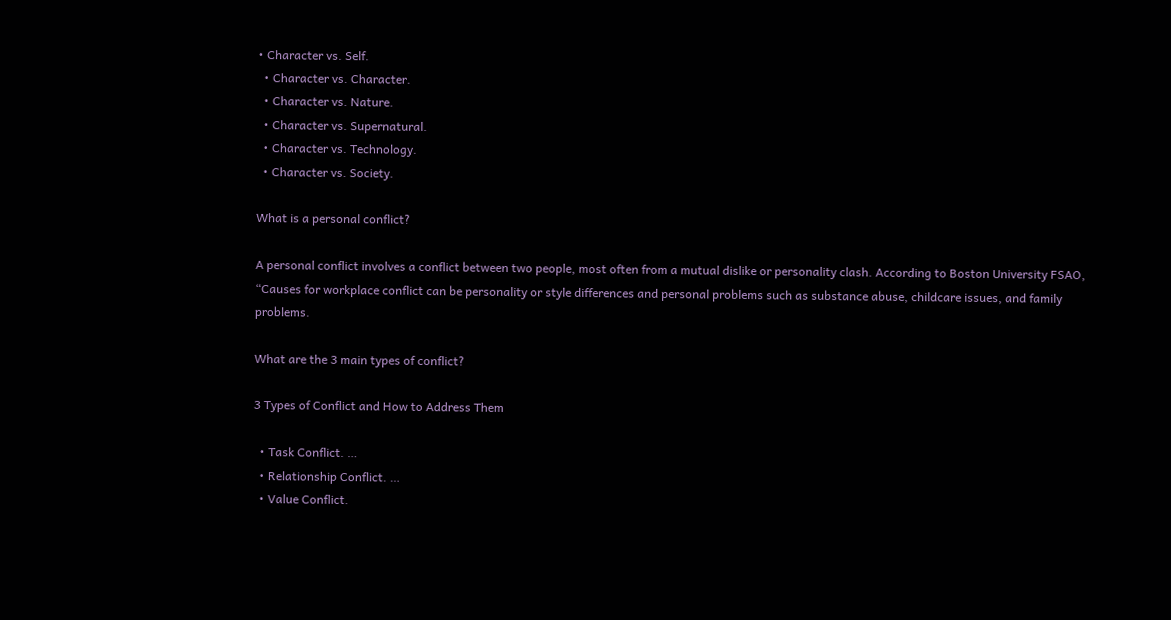• Character vs. Self.
  • Character vs. Character.
  • Character vs. Nature.
  • Character vs. Supernatural.
  • Character vs. Technology.
  • Character vs. Society.

What is a personal conflict?

A personal conflict involves a conflict between two people, most often from a mutual dislike or personality clash. According to Boston University FSAO, “Causes for workplace conflict can be personality or style differences and personal problems such as substance abuse, childcare issues, and family problems.

What are the 3 main types of conflict?

3 Types of Conflict and How to Address Them

  • Task Conflict. …
  • Relationship Conflict. …
  • Value Conflict.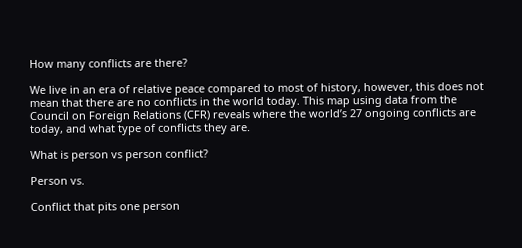How many conflicts are there?

We live in an era of relative peace compared to most of history, however, this does not mean that there are no conflicts in the world today. This map using data from the Council on Foreign Relations (CFR) reveals where the world’s 27 ongoing conflicts are today, and what type of conflicts they are.

What is person vs person conflict?

Person vs.

Conflict that pits one person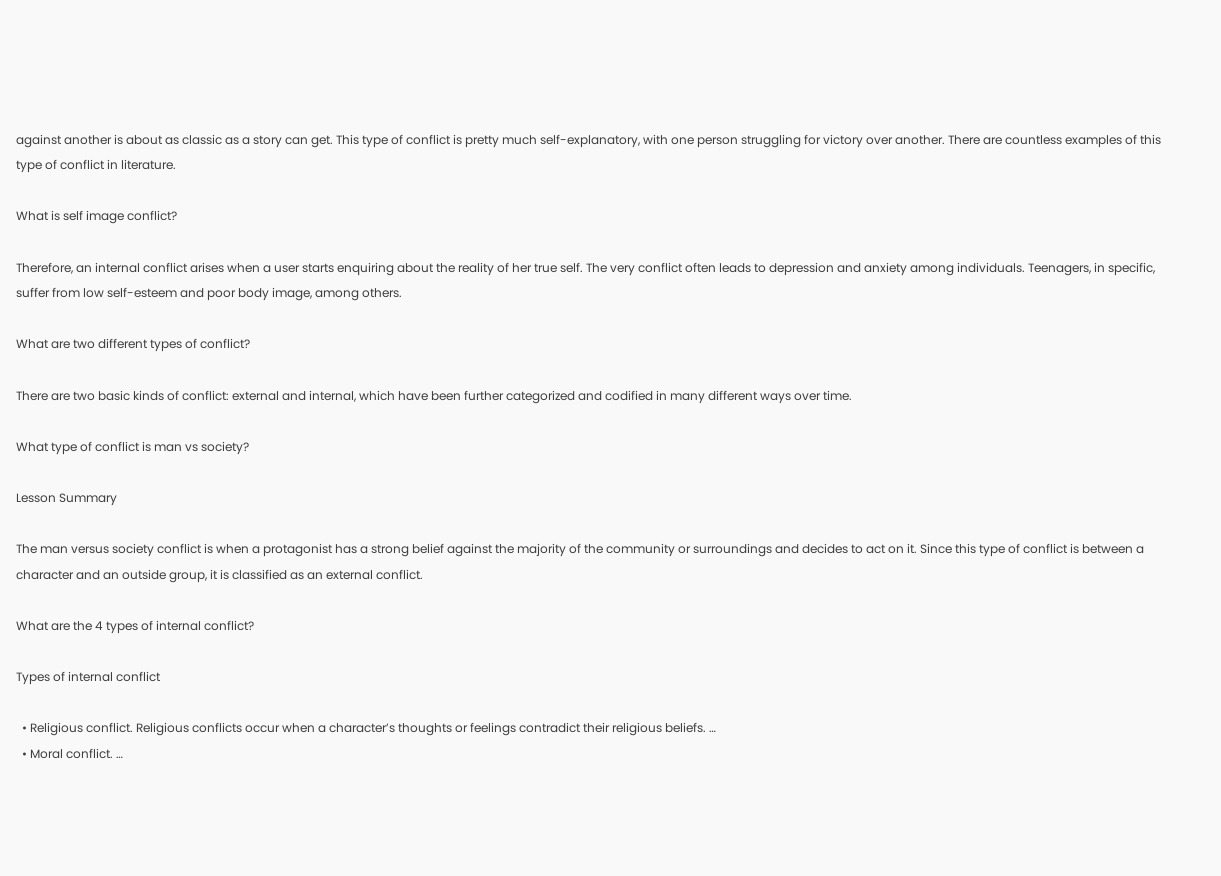against another is about as classic as a story can get. This type of conflict is pretty much self-explanatory, with one person struggling for victory over another. There are countless examples of this type of conflict in literature.

What is self image conflict?

Therefore, an internal conflict arises when a user starts enquiring about the reality of her true self. The very conflict often leads to depression and anxiety among individuals. Teenagers, in specific, suffer from low self-esteem and poor body image, among others.

What are two different types of conflict?

There are two basic kinds of conflict: external and internal, which have been further categorized and codified in many different ways over time.

What type of conflict is man vs society?

Lesson Summary

The man versus society conflict is when a protagonist has a strong belief against the majority of the community or surroundings and decides to act on it. Since this type of conflict is between a character and an outside group, it is classified as an external conflict.

What are the 4 types of internal conflict?

Types of internal conflict

  • Religious conflict. Religious conflicts occur when a character’s thoughts or feelings contradict their religious beliefs. …
  • Moral conflict. …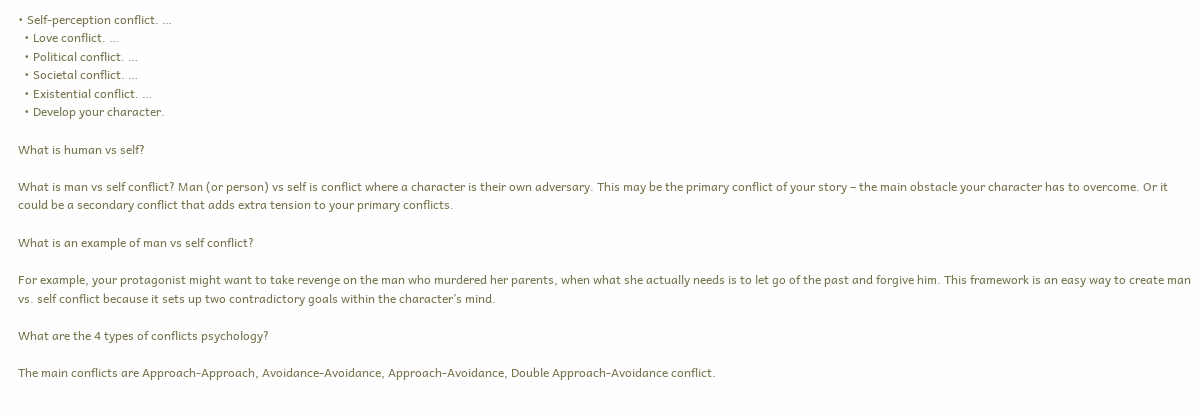• Self-perception conflict. …
  • Love conflict. …
  • Political conflict. …
  • Societal conflict. …
  • Existential conflict. …
  • Develop your character.

What is human vs self?

What is man vs self conflict? Man (or person) vs self is conflict where a character is their own adversary. This may be the primary conflict of your story – the main obstacle your character has to overcome. Or it could be a secondary conflict that adds extra tension to your primary conflicts.

What is an example of man vs self conflict?

For example, your protagonist might want to take revenge on the man who murdered her parents, when what she actually needs is to let go of the past and forgive him. This framework is an easy way to create man vs. self conflict because it sets up two contradictory goals within the character’s mind.

What are the 4 types of conflicts psychology?

The main conflicts are Approach-Approach, Avoidance-Avoidance, Approach-Avoidance, Double Approach-Avoidance conflict.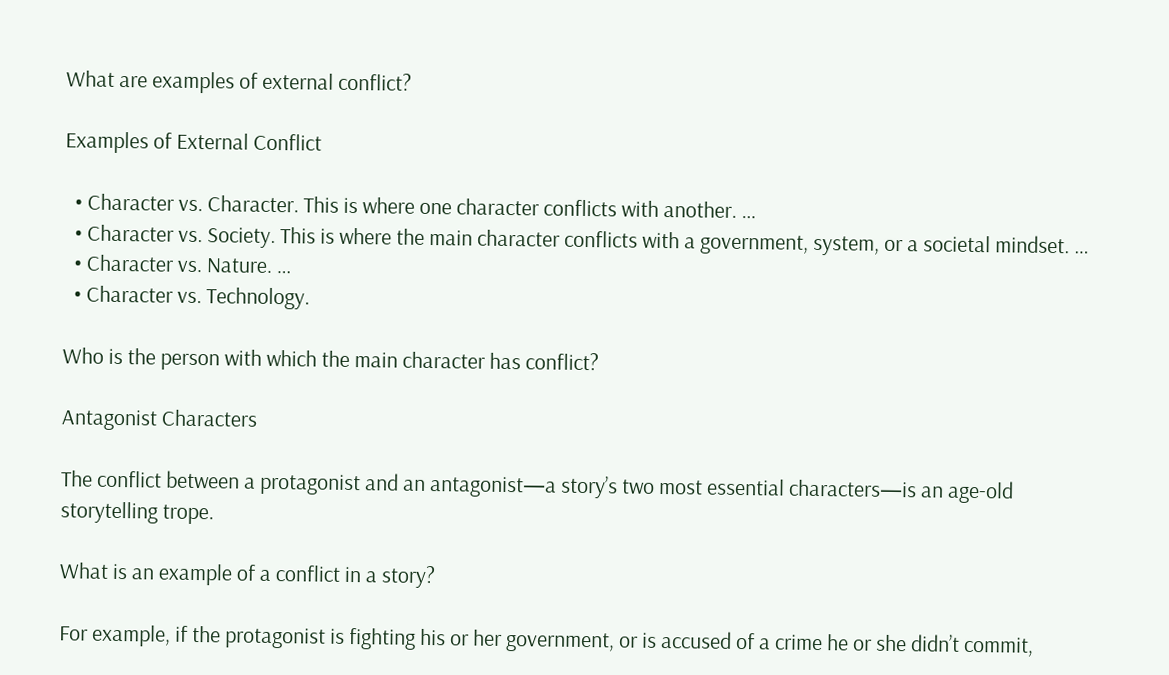What are examples of external conflict?

Examples of External Conflict

  • Character vs. Character. This is where one character conflicts with another. …
  • Character vs. Society. This is where the main character conflicts with a government, system, or a societal mindset. …
  • Character vs. Nature. …
  • Character vs. Technology.

Who is the person with which the main character has conflict?

Antagonist Characters

The conflict between a protagonist and an antagonist—a story’s two most essential characters—is an age-old storytelling trope.

What is an example of a conflict in a story?

For example, if the protagonist is fighting his or her government, or is accused of a crime he or she didn’t commit,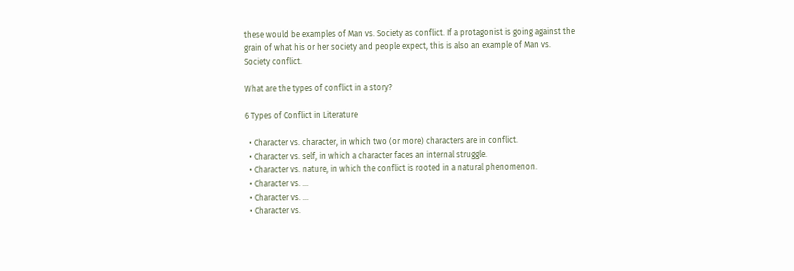these would be examples of Man vs. Society as conflict. If a protagonist is going against the grain of what his or her society and people expect, this is also an example of Man vs. Society conflict.

What are the types of conflict in a story?

6 Types of Conflict in Literature

  • Character vs. character, in which two (or more) characters are in conflict.
  • Character vs. self, in which a character faces an internal struggle.
  • Character vs. nature, in which the conflict is rooted in a natural phenomenon.
  • Character vs. …
  • Character vs. …
  • Character vs.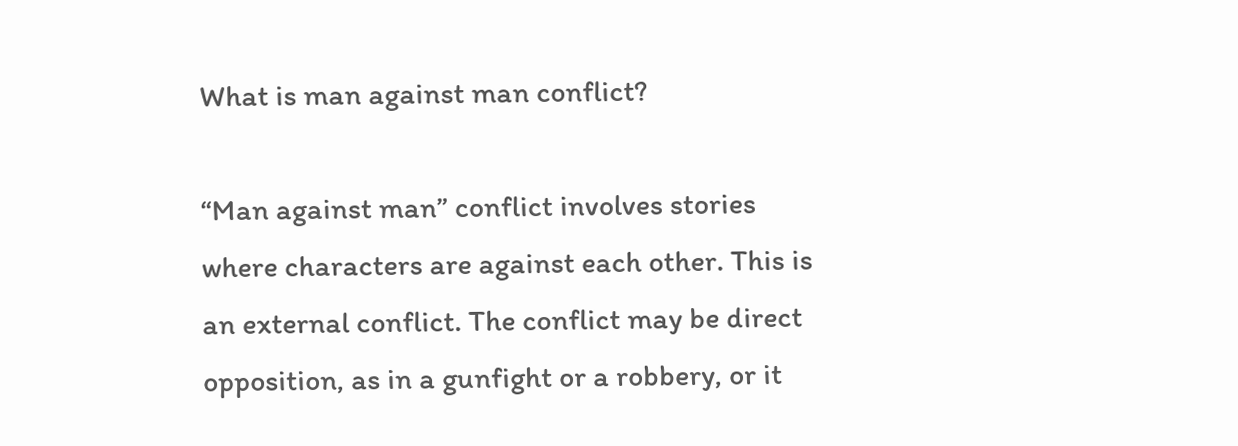What is man against man conflict?

“Man against man” conflict involves stories where characters are against each other. This is an external conflict. The conflict may be direct opposition, as in a gunfight or a robbery, or it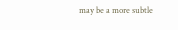may be a more subtle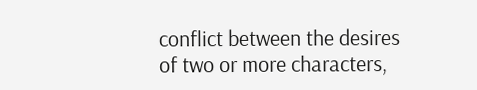conflict between the desires of two or more characters,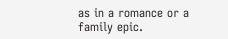as in a romance or a family epic.